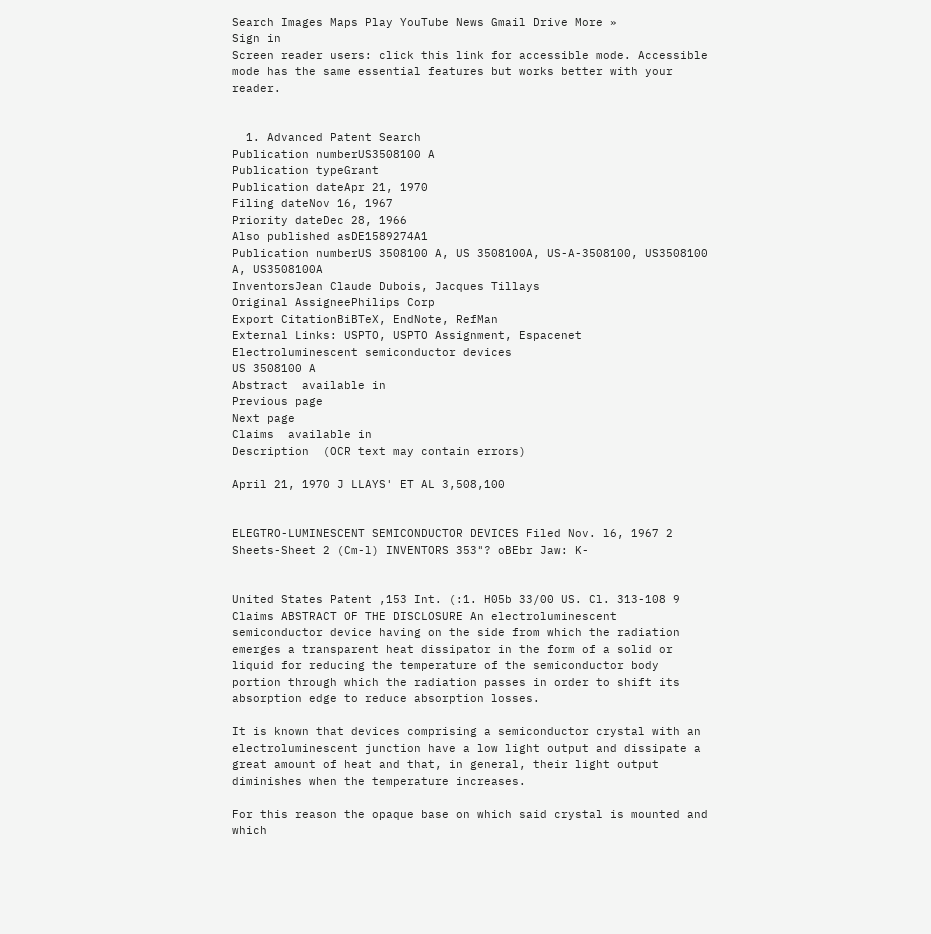Search Images Maps Play YouTube News Gmail Drive More »
Sign in
Screen reader users: click this link for accessible mode. Accessible mode has the same essential features but works better with your reader.


  1. Advanced Patent Search
Publication numberUS3508100 A
Publication typeGrant
Publication dateApr 21, 1970
Filing dateNov 16, 1967
Priority dateDec 28, 1966
Also published asDE1589274A1
Publication numberUS 3508100 A, US 3508100A, US-A-3508100, US3508100 A, US3508100A
InventorsJean Claude Dubois, Jacques Tillays
Original AssigneePhilips Corp
Export CitationBiBTeX, EndNote, RefMan
External Links: USPTO, USPTO Assignment, Espacenet
Electroluminescent semiconductor devices
US 3508100 A
Abstract  available in
Previous page
Next page
Claims  available in
Description  (OCR text may contain errors)

April 21, 1970 J LLAYS' ET AL 3,508,100


ELEGTRO-LUMINESCENT SEMICONDUCTOR DEVICES Filed Nov. l6, 1967 2 Sheets-Sheet 2 (Cm-l) INVENTORS 353"? oBEbr Jaw: K-


United States Patent ,153 Int. (:1. H05b 33/00 US. Cl. 313-108 9 Claims ABSTRACT OF THE DISCLOSURE An electroluminescent semiconductor device having on the side from which the radiation emerges a transparent heat dissipator in the form of a solid or liquid for reducing the temperature of the semiconductor body portion through which the radiation passes in order to shift its absorption edge to reduce absorption losses.

It is known that devices comprising a semiconductor crystal with an electroluminescent junction have a low light output and dissipate a great amount of heat and that, in general, their light output diminishes when the temperature increases.

For this reason the opaque base on which said crystal is mounted and which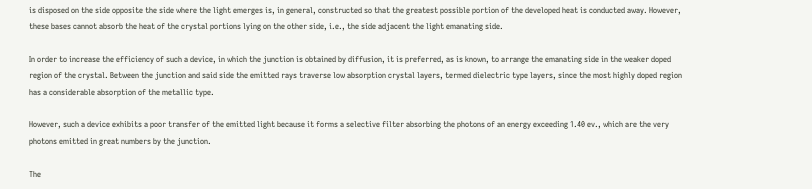is disposed on the side opposite the side where the light emerges is, in general, constructed so that the greatest possible portion of the developed heat is conducted away. However, these bases cannot absorb the heat of the crystal portions lying on the other side, i.e., the side adjacent the light emanating side.

In order to increase the efficiency of such a device, in which the junction is obtained by diffusion, it is preferred, as is known, to arrange the emanating side in the weaker doped region of the crystal. Between the junction and said side the emitted rays traverse low absorption crystal layers, termed dielectric type layers, since the most highly doped region has a considerable absorption of the metallic type.

However, such a device exhibits a poor transfer of the emitted light because it forms a selective filter absorbing the photons of an energy exceeding 1.40 ev., which are the very photons emitted in great numbers by the junction.

The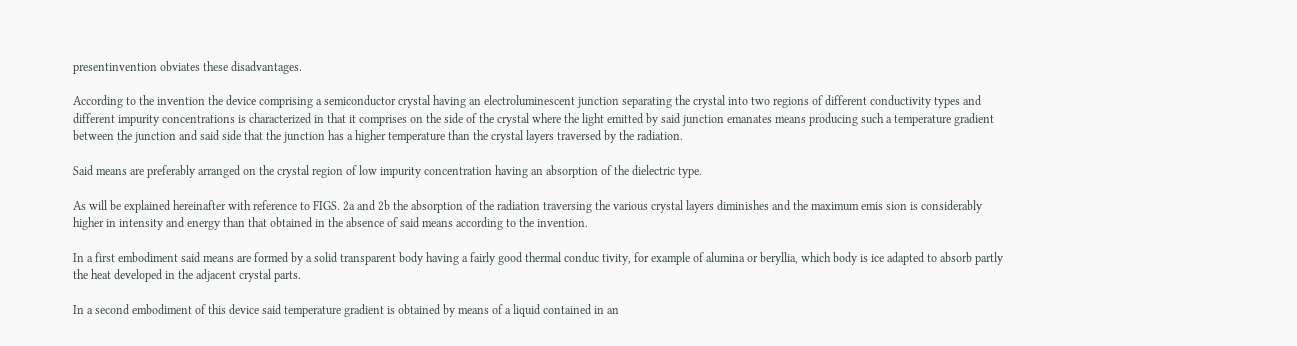presentinvention obviates these disadvantages.

According to the invention the device comprising a semiconductor crystal having an electroluminescent junction separating the crystal into two regions of different conductivity types and different impurity concentrations is characterized in that it comprises on the side of the crystal where the light emitted by said junction emanates means producing such a temperature gradient between the junction and said side that the junction has a higher temperature than the crystal layers traversed by the radiation.

Said means are preferably arranged on the crystal region of low impurity concentration having an absorption of the dielectric type.

As will be explained hereinafter with reference to FIGS. 2a and 2b the absorption of the radiation traversing the various crystal layers diminishes and the maximum emis sion is considerably higher in intensity and energy than that obtained in the absence of said means according to the invention.

In a first embodiment said means are formed by a solid transparent body having a fairly good thermal conduc tivity, for example of alumina or beryllia, which body is ice adapted to absorb partly the heat developed in the adjacent crystal parts.

In a second embodiment of this device said temperature gradient is obtained by means of a liquid contained in an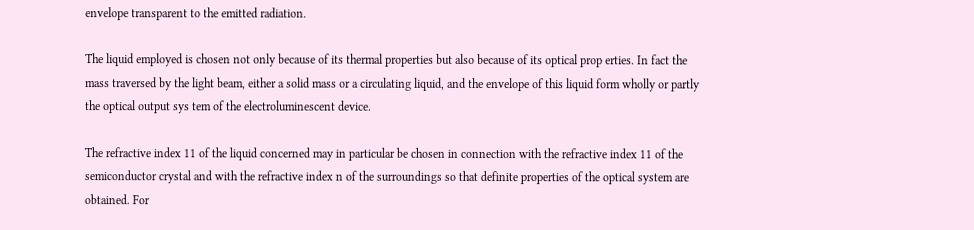envelope transparent to the emitted radiation.

The liquid employed is chosen not only because of its thermal properties but also because of its optical prop erties. In fact the mass traversed by the light beam, either a solid mass or a circulating liquid, and the envelope of this liquid form wholly or partly the optical output sys tem of the electroluminescent device.

The refractive index 11 of the liquid concerned may in particular be chosen in connection with the refractive index 11 of the semiconductor crystal and with the refractive index n of the surroundings so that definite properties of the optical system are obtained. For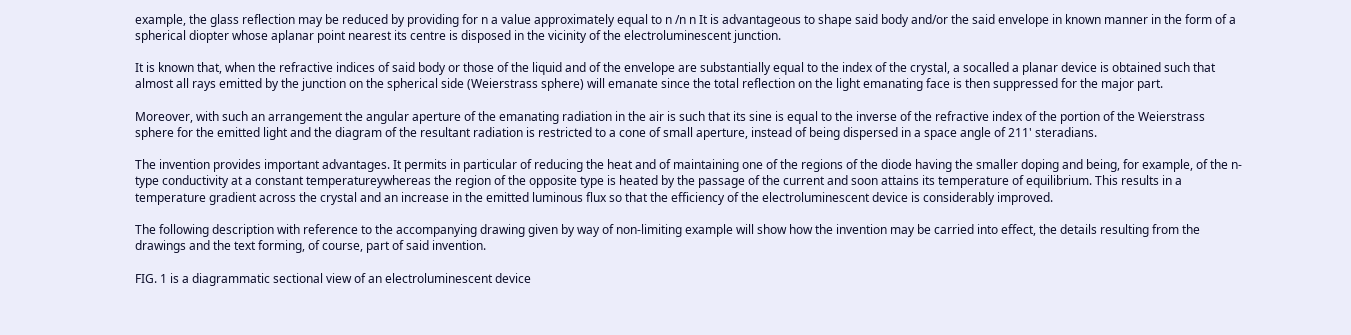example, the glass reflection may be reduced by providing for n a value approximately equal to n /n n It is advantageous to shape said body and/or the said envelope in known manner in the form of a spherical diopter whose aplanar point nearest its centre is disposed in the vicinity of the electroluminescent junction.

It is known that, when the refractive indices of said body or those of the liquid and of the envelope are substantially equal to the index of the crystal, a socalled a planar device is obtained such that almost all rays emitted by the junction on the spherical side (Weierstrass sphere) will emanate since the total reflection on the light emanating face is then suppressed for the major part.

Moreover, with such an arrangement the angular aperture of the emanating radiation in the air is such that its sine is equal to the inverse of the refractive index of the portion of the Weierstrass sphere for the emitted light and the diagram of the resultant radiation is restricted to a cone of small aperture, instead of being dispersed in a space angle of 211' steradians.

The invention provides important advantages. It permits in particular of reducing the heat and of maintaining one of the regions of the diode having the smaller doping and being, for example, of the n-type conductivity at a constant temperatureywhereas the region of the opposite type is heated by the passage of the current and soon attains its temperature of equilibrium. This results in a temperature gradient across the crystal and an increase in the emitted luminous flux so that the efficiency of the electroluminescent device is considerably improved.

The following description with reference to the accompanying drawing given by way of non-limiting example will show how the invention may be carried into effect, the details resulting from the drawings and the text forming, of course, part of said invention.

FIG. 1 is a diagrammatic sectional view of an electroluminescent device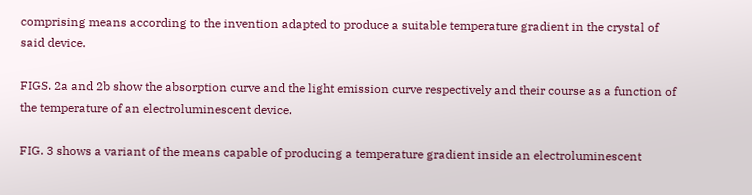comprising means according to the invention adapted to produce a suitable temperature gradient in the crystal of said device.

FIGS. 2a and 2b show the absorption curve and the light emission curve respectively and their course as a function of the temperature of an electroluminescent device.

FIG. 3 shows a variant of the means capable of producing a temperature gradient inside an electroluminescent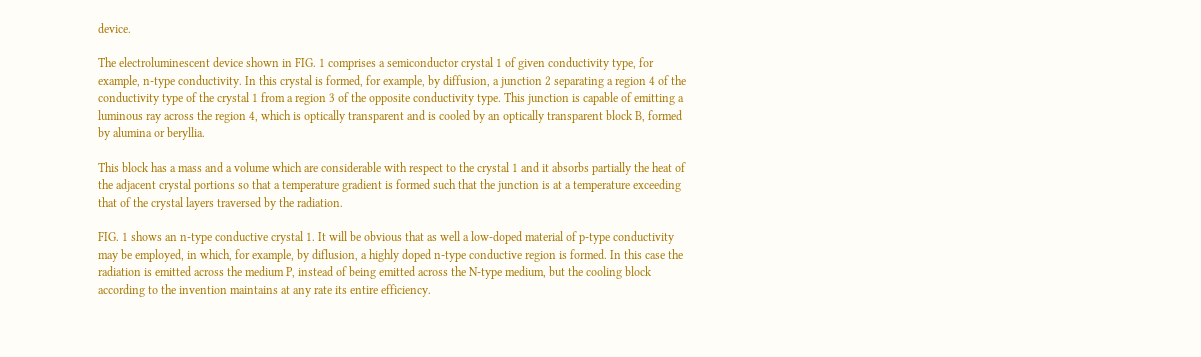device.

The electroluminescent device shown in FIG. 1 comprises a semiconductor crystal 1 of given conductivity type, for example, n-type conductivity. In this crystal is formed, for example, by diffusion, a junction 2 separating a region 4 of the conductivity type of the crystal 1 from a region 3 of the opposite conductivity type. This junction is capable of emitting a luminous ray across the region 4, which is optically transparent and is cooled by an optically transparent block B, formed by alumina or beryllia.

This block has a mass and a volume which are considerable with respect to the crystal 1 and it absorbs partially the heat of the adjacent crystal portions so that a temperature gradient is formed such that the junction is at a temperature exceeding that of the crystal layers traversed by the radiation.

FIG. 1 shows an n-type conductive crystal 1. It will be obvious that as well a low-doped material of p-type conductivity may be employed, in which, for example, by diflusion, a highly doped n-type conductive region is formed. In this case the radiation is emitted across the medium P, instead of being emitted across the N-type medium, but the cooling block according to the invention maintains at any rate its entire efficiency.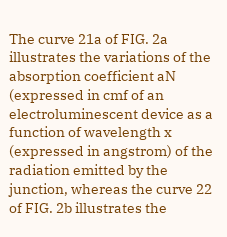The curve 21a of FIG. 2a illustrates the variations of the absorption coefficient aN (expressed in cmf of an electroluminescent device as a function of wavelength x (expressed in angstrom) of the radiation emitted by the junction, whereas the curve 22 of FIG. 2b illustrates the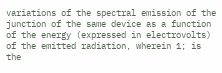variations of the spectral emission of the junction of the same device as a function of the energy (expressed in electrovolts) of the emitted radiation, wherein 1; is the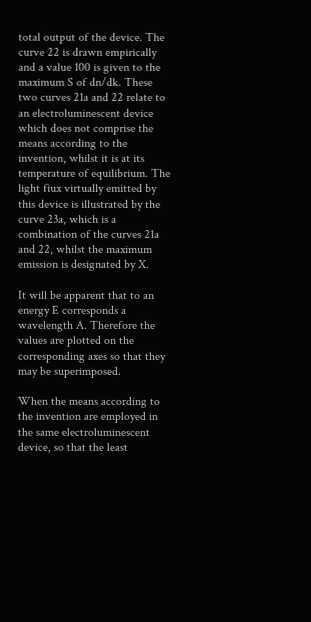total output of the device. The curve 22 is drawn empirically and a value 100 is given to the maximum S of dn/dk. These two curves 21a and 22 relate to an electroluminescent device which does not comprise the means according to the invention, whilst it is at its temperature of equilibrium. The light fiux virtually emitted by this device is illustrated by the curve 23a, which is a combination of the curves 21a and 22, whilst the maximum emission is designated by X.

It will be apparent that to an energy E corresponds a wavelength A. Therefore the values are plotted on the corresponding axes so that they may be superimposed.

When the means according to the invention are employed in the same electroluminescent device, so that the least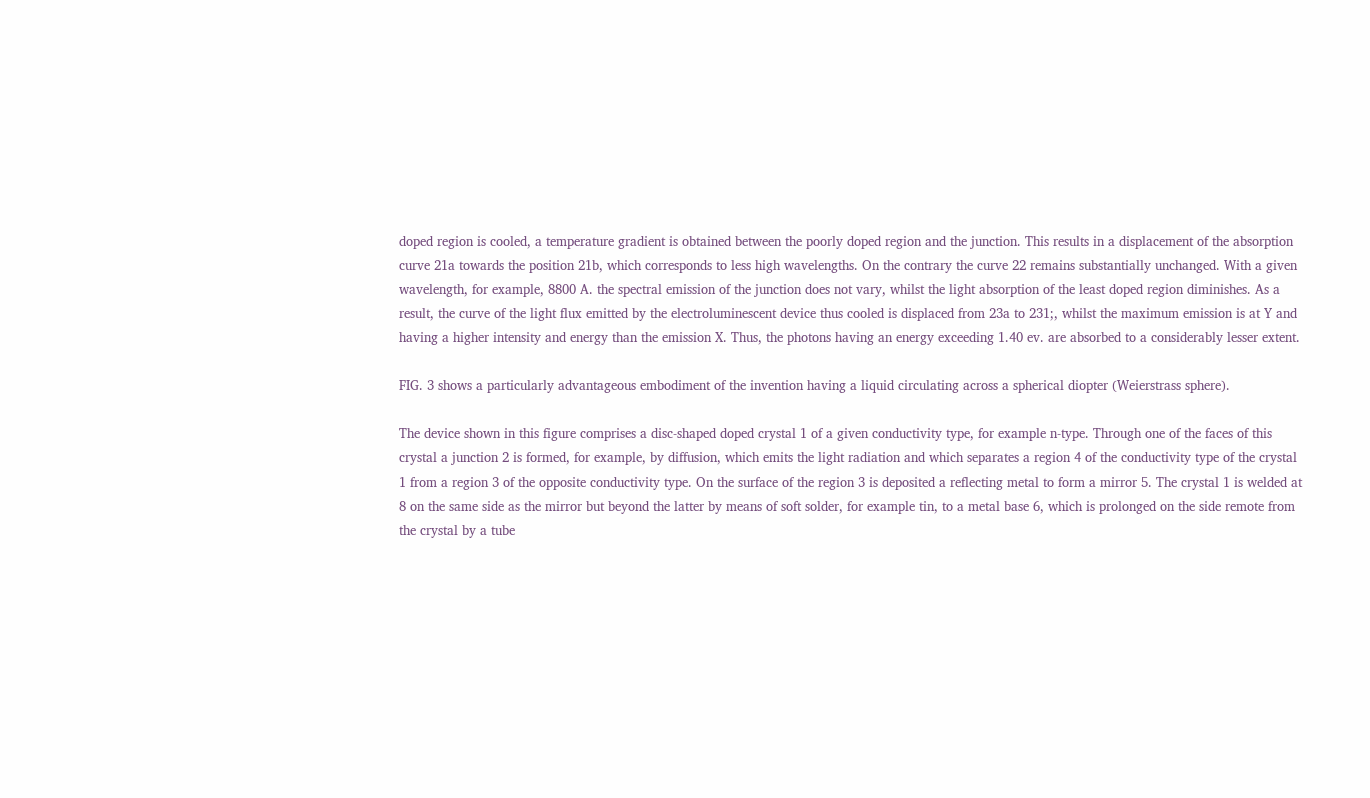doped region is cooled, a temperature gradient is obtained between the poorly doped region and the junction. This results in a displacement of the absorption curve 21a towards the position 21b, which corresponds to less high wavelengths. On the contrary the curve 22 remains substantially unchanged. With a given wavelength, for example, 8800 A. the spectral emission of the junction does not vary, whilst the light absorption of the least doped region diminishes. As a result, the curve of the light flux emitted by the electroluminescent device thus cooled is displaced from 23a to 231;, whilst the maximum emission is at Y and having a higher intensity and energy than the emission X. Thus, the photons having an energy exceeding 1.40 ev. are absorbed to a considerably lesser extent.

FIG. 3 shows a particularly advantageous embodiment of the invention having a liquid circulating across a spherical diopter (Weierstrass sphere).

The device shown in this figure comprises a disc-shaped doped crystal 1 of a given conductivity type, for example n-type. Through one of the faces of this crystal a junction 2 is formed, for example, by diffusion, which emits the light radiation and which separates a region 4 of the conductivity type of the crystal 1 from a region 3 of the opposite conductivity type. On the surface of the region 3 is deposited a reflecting metal to form a mirror 5. The crystal 1 is welded at 8 on the same side as the mirror but beyond the latter by means of soft solder, for example tin, to a metal base 6, which is prolonged on the side remote from the crystal by a tube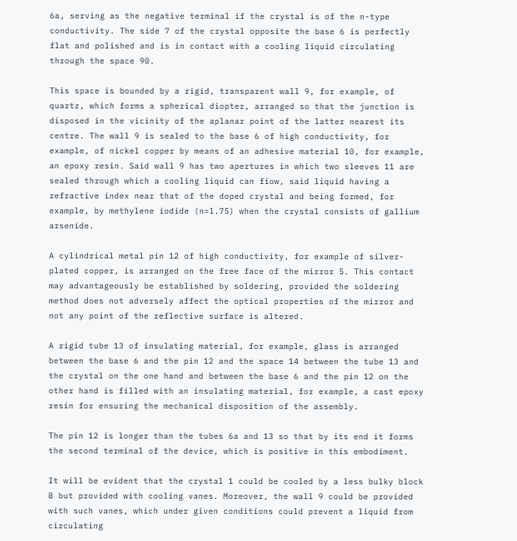6a, serving as the negative terminal if the crystal is of the n-type conductivity. The side 7 of the crystal opposite the base 6 is perfectly flat and polished and is in contact with a cooling liquid circulating through the space 90.

This space is bounded by a rigid, transparent wall 9, for example, of quartz, which forms a spherical diopter, arranged so that the junction is disposed in the vicinity of the aplanar point of the latter nearest its centre. The wall 9 is sealed to the base 6 of high conductivity, for example, of nickel copper by means of an adhesive material 10, for example, an epoxy resin. Said wall 9 has two apertures in which two sleeves 11 are sealed through which a cooling liquid can fiow, said liquid having a refractive index near that of the doped crystal and being formed, for example, by methylene iodide (n=l.75) when the crystal consists of gallium arsenide.

A cylindrical metal pin 12 of high conductivity, for example of silver-plated copper, is arranged on the free face of the mirror 5. This contact may advantageously be established by soldering, provided the soldering method does not adversely affect the optical properties of the mirror and not any point of the reflective surface is altered.

A rigid tube 13 of insulating material, for example, glass is arranged between the base 6 and the pin 12 and the space 14 between the tube 13 and the crystal on the one hand and between the base 6 and the pin 12 on the other hand is filled with an insulating material, for example, a cast epoxy resin for ensuring the mechanical disposition of the assembly.

The pin 12 is longer than the tubes 6a and 13 so that by its end it forms the second terminal of the device, which is positive in this embodiment.

It will be evident that the crystal 1 could be cooled by a less bulky block B but provided with cooling vanes. Moreover, the wall 9 could be provided with such vanes, which under given conditions could prevent a liquid from circulating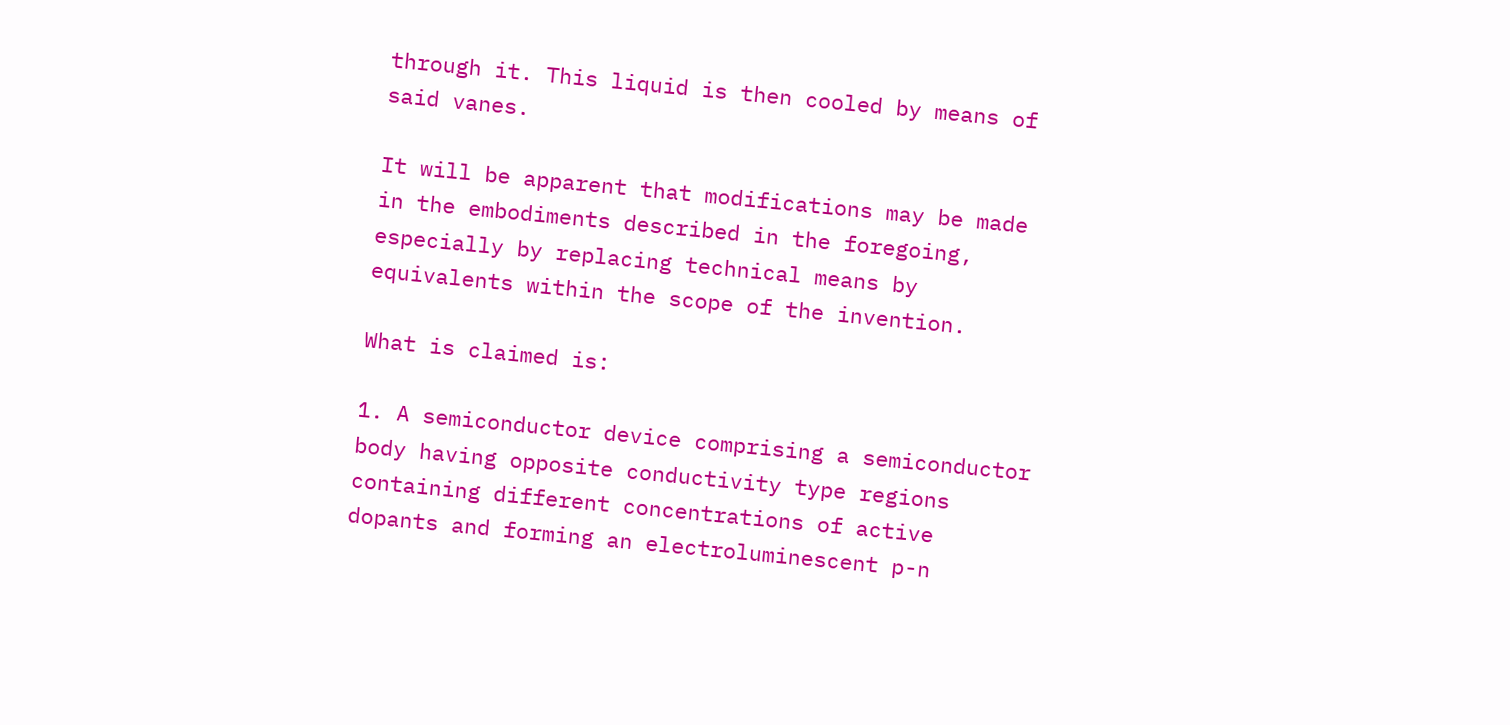through it. This liquid is then cooled by means of said vanes.

It will be apparent that modifications may be made in the embodiments described in the foregoing, especially by replacing technical means by equivalents within the scope of the invention.

What is claimed is:

1. A semiconductor device comprising a semiconductor body having opposite conductivity type regions containing different concentrations of active dopants and forming an electroluminescent p-n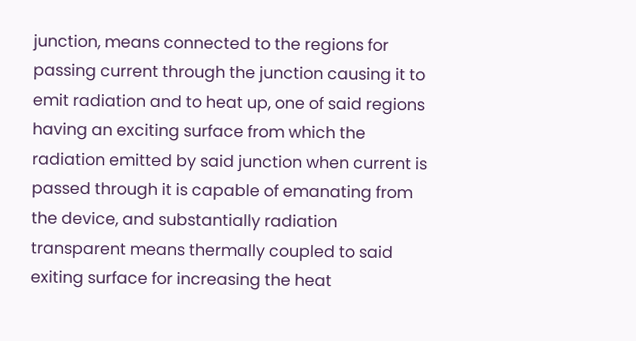junction, means connected to the regions for passing current through the junction causing it to emit radiation and to heat up, one of said regions having an exciting surface from which the radiation emitted by said junction when current is passed through it is capable of emanating from the device, and substantially radiation transparent means thermally coupled to said exiting surface for increasing the heat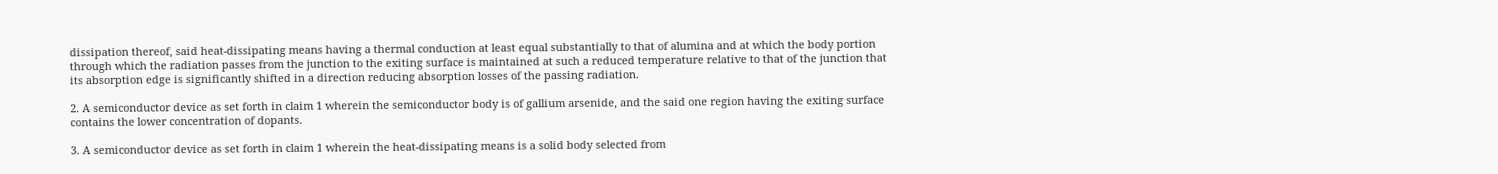dissipation thereof, said heat-dissipating means having a thermal conduction at least equal substantially to that of alumina and at which the body portion through which the radiation passes from the junction to the exiting surface is maintained at such a reduced temperature relative to that of the junction that its absorption edge is significantly shifted in a direction reducing absorption losses of the passing radiation.

2. A semiconductor device as set forth in claim 1 wherein the semiconductor body is of gallium arsenide, and the said one region having the exiting surface contains the lower concentration of dopants.

3. A semiconductor device as set forth in claim 1 wherein the heat-dissipating means is a solid body selected from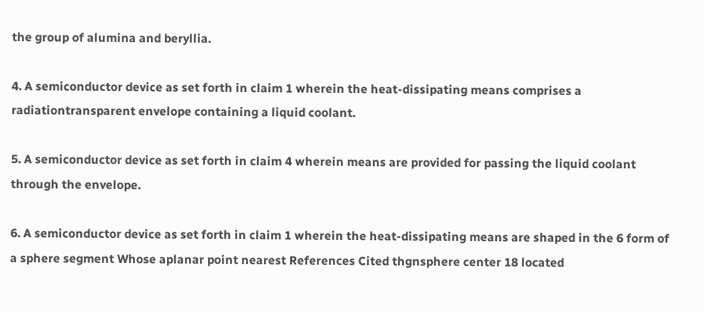the group of alumina and beryllia.

4. A semiconductor device as set forth in claim 1 wherein the heat-dissipating means comprises a radiationtransparent envelope containing a liquid coolant.

5. A semiconductor device as set forth in claim 4 wherein means are provided for passing the liquid coolant through the envelope.

6. A semiconductor device as set forth in claim 1 wherein the heat-dissipating means are shaped in the 6 form of a sphere segment Whose aplanar point nearest References Cited thgnsphere center 18 located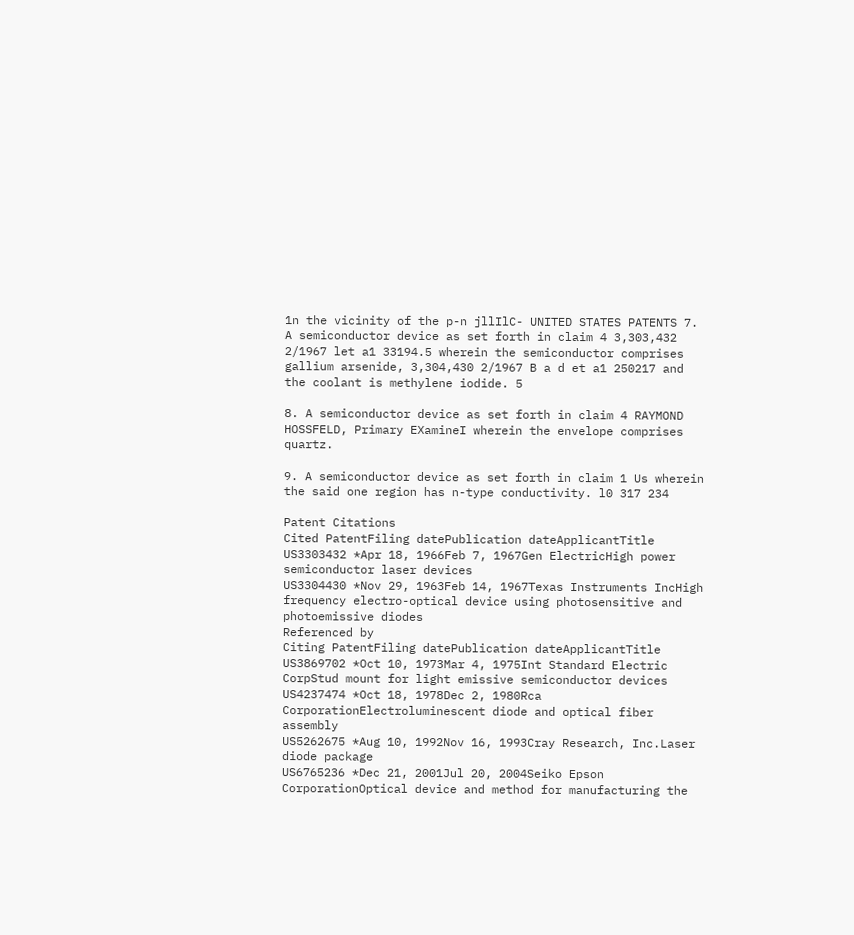1n the vicinity of the p-n jllIlC- UNITED STATES PATENTS 7. A semiconductor device as set forth in claim 4 3,303,432 2/1967 let a1 33194.5 wherein the semiconductor comprises gallium arsenide, 3,304,430 2/1967 B a d et a1 250217 and the coolant is methylene iodide. 5

8. A semiconductor device as set forth in claim 4 RAYMOND HOSSFELD, Primary EXamineI wherein the envelope comprises quartz.

9. A semiconductor device as set forth in claim 1 Us wherein the said one region has n-type conductivity. l0 317 234

Patent Citations
Cited PatentFiling datePublication dateApplicantTitle
US3303432 *Apr 18, 1966Feb 7, 1967Gen ElectricHigh power semiconductor laser devices
US3304430 *Nov 29, 1963Feb 14, 1967Texas Instruments IncHigh frequency electro-optical device using photosensitive and photoemissive diodes
Referenced by
Citing PatentFiling datePublication dateApplicantTitle
US3869702 *Oct 10, 1973Mar 4, 1975Int Standard Electric CorpStud mount for light emissive semiconductor devices
US4237474 *Oct 18, 1978Dec 2, 1980Rca CorporationElectroluminescent diode and optical fiber assembly
US5262675 *Aug 10, 1992Nov 16, 1993Cray Research, Inc.Laser diode package
US6765236 *Dec 21, 2001Jul 20, 2004Seiko Epson CorporationOptical device and method for manufacturing the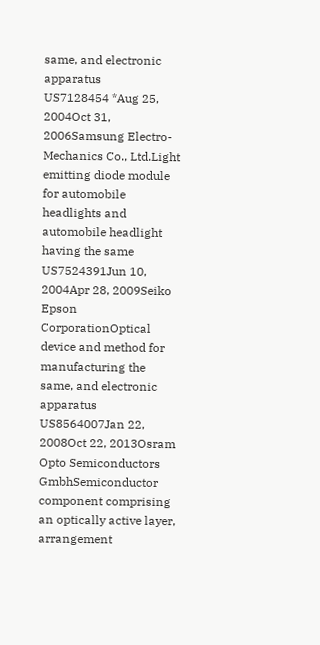same, and electronic apparatus
US7128454 *Aug 25, 2004Oct 31, 2006Samsung Electro-Mechanics Co., Ltd.Light emitting diode module for automobile headlights and automobile headlight having the same
US7524391Jun 10, 2004Apr 28, 2009Seiko Epson CorporationOptical device and method for manufacturing the same, and electronic apparatus
US8564007Jan 22, 2008Oct 22, 2013Osram Opto Semiconductors GmbhSemiconductor component comprising an optically active layer, arrangement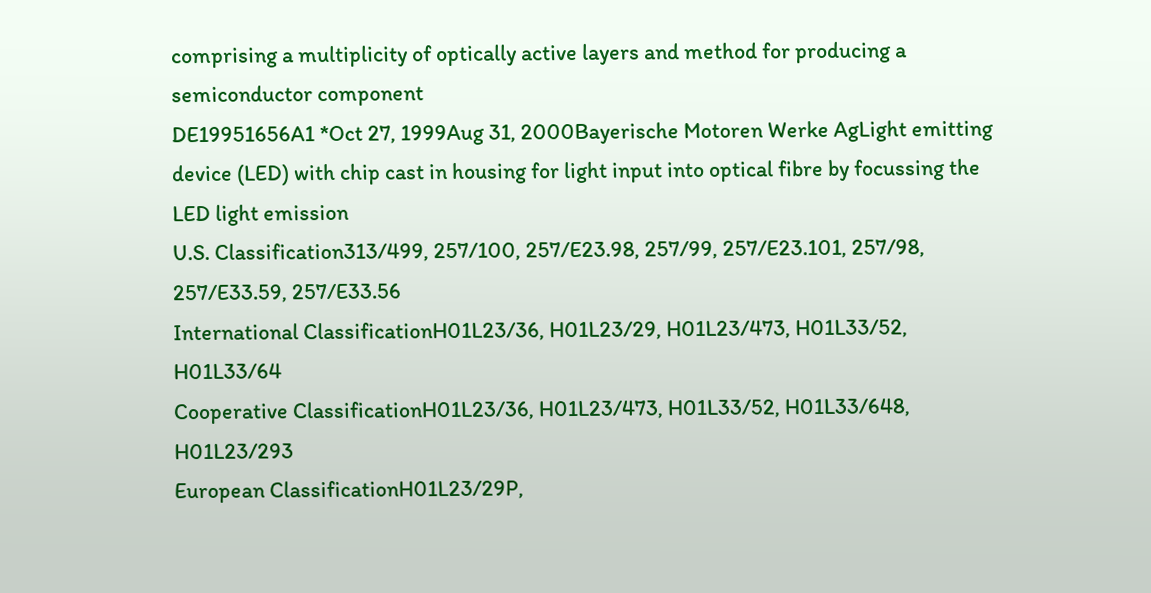comprising a multiplicity of optically active layers and method for producing a semiconductor component
DE19951656A1 *Oct 27, 1999Aug 31, 2000Bayerische Motoren Werke AgLight emitting device (LED) with chip cast in housing for light input into optical fibre by focussing the LED light emission
U.S. Classification313/499, 257/100, 257/E23.98, 257/99, 257/E23.101, 257/98, 257/E33.59, 257/E33.56
International ClassificationH01L23/36, H01L23/29, H01L23/473, H01L33/52, H01L33/64
Cooperative ClassificationH01L23/36, H01L23/473, H01L33/52, H01L33/648, H01L23/293
European ClassificationH01L23/29P,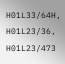H01L33/64H, H01L23/36, H01L23/473